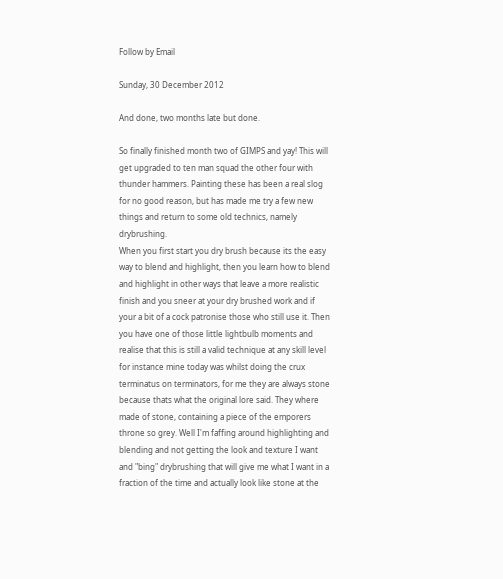Follow by Email

Sunday, 30 December 2012

And done, two months late but done.

So finally finished month two of GIMPS and yay! This will get upgraded to ten man squad the other four with thunder hammers. Painting these has been a real slog for no good reason, but has made me try a few new things and return to some old technics, namely drybrushing.
When you first start you dry brush because its the easy way to blend and highlight, then you learn how to blend and highlight in other ways that leave a more realistic finish and you sneer at your dry brushed work and if your a bit of a cock patronise those who still use it. Then you have one of those little lightbulb moments and realise that this is still a valid technique at any skill level for instance mine today was whilst doing the crux terminatus on terminators, for me they are always stone because thats what the original lore said. They where made of stone, containing a piece of the emporers throne so grey. Well I'm faffing around highlighting and blending and not getting the look and texture I want and "bing" drybrushing that will give me what I want in a fraction of the time and actually look like stone at the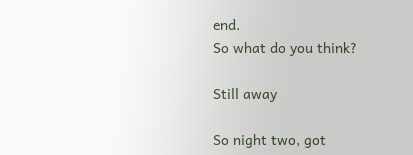end.
So what do you think?

Still away

So night two, got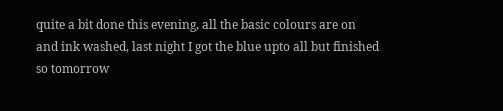quite a bit done this evening, all the basic colours are on and ink washed, last night I got the blue upto all but finished so tomorrow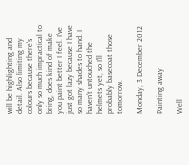will be highlighting and detail. Also limiting my colours because there's only so much impractical to bring, does kind of make you paint better I feel. I've just got lazy because I have so many shades to hand. I haven't untouched the helmets yet, so I'll probably basecoat those tomorrow.

Monday, 3 December 2012

Painting away

Well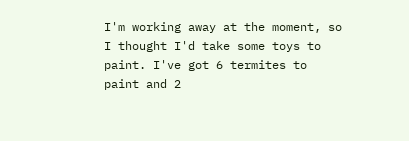I'm working away at the moment, so I thought I'd take some toys to paint. I've got 6 termites to paint and 2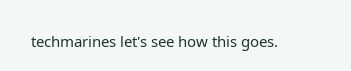techmarines let's see how this goes.